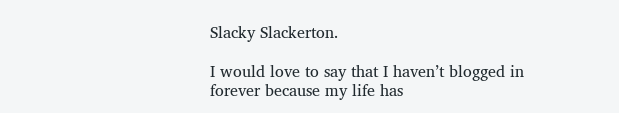Slacky Slackerton.

I would love to say that I haven’t blogged in forever because my life has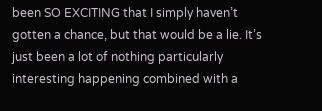been SO EXCITING that I simply haven’t gotten a chance, but that would be a lie. It’s just been a lot of nothing particularly interesting happening combined with a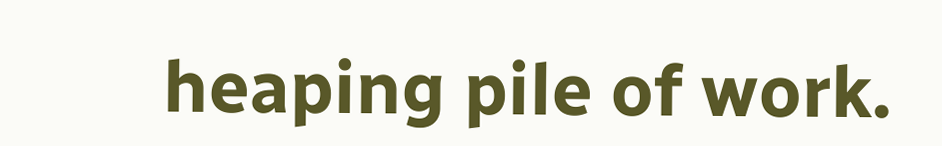heaping pile of work.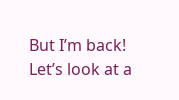But I’m back! Let’s look at a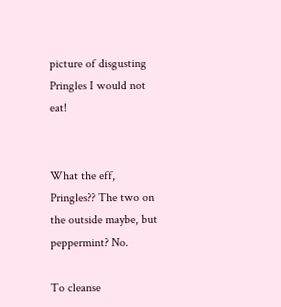picture of disgusting Pringles I would not eat!


What the eff, Pringles?? The two on the outside maybe, but peppermint? No.

To cleanse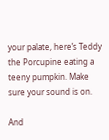your palate, here’s Teddy the Porcupine eating a teeny pumpkin. Make sure your sound is on.

And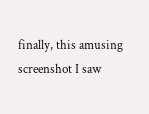finally, this amusing screenshot I saw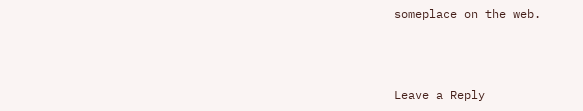someplace on the web.



Leave a Reply